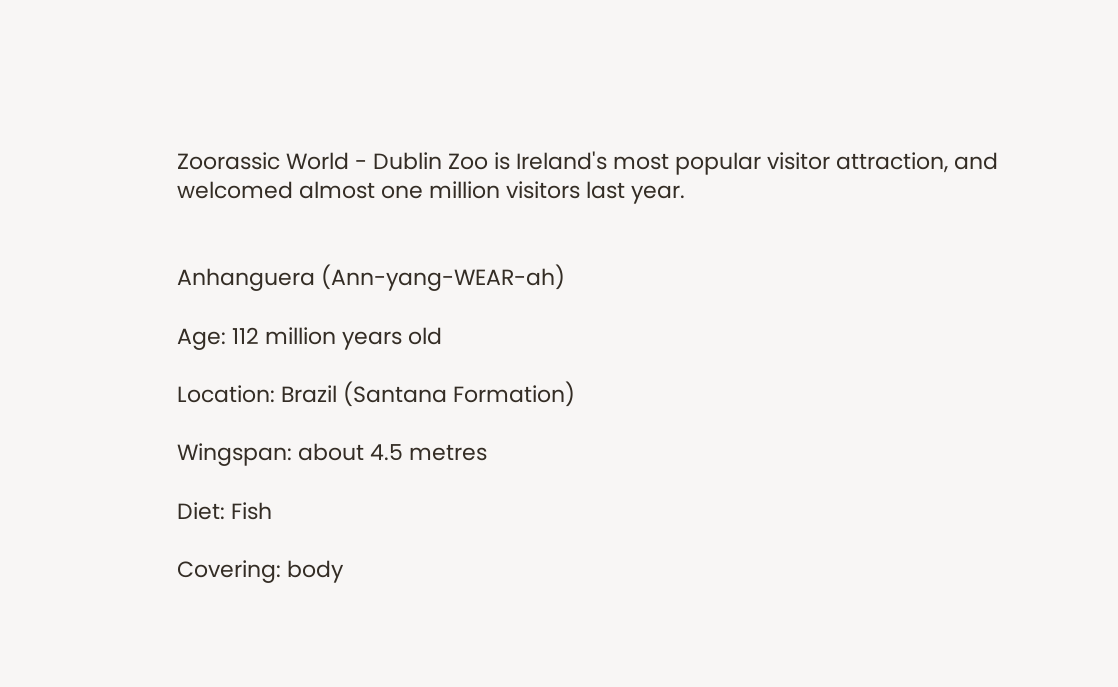Zoorassic World - Dublin Zoo is Ireland's most popular visitor attraction, and welcomed almost one million visitors last year.


Anhanguera (Ann-yang-WEAR-ah)

Age: 112 million years old

Location: Brazil (Santana Formation)

Wingspan: about 4.5 metres

Diet: Fish

Covering: body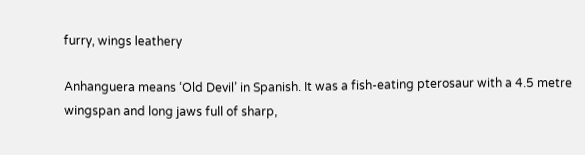furry, wings leathery

Anhanguera means ‘Old Devil’ in Spanish. It was a fish-eating pterosaur with a 4.5 metre wingspan and long jaws full of sharp,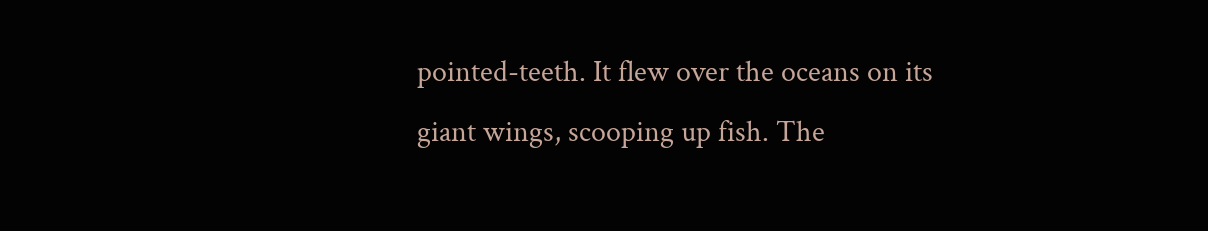pointed-teeth. It flew over the oceans on its giant wings, scooping up fish. The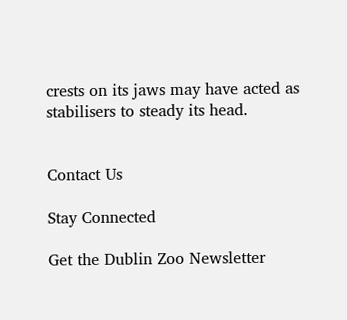crests on its jaws may have acted as stabilisers to steady its head.


Contact Us

Stay Connected

Get the Dublin Zoo Newsletter